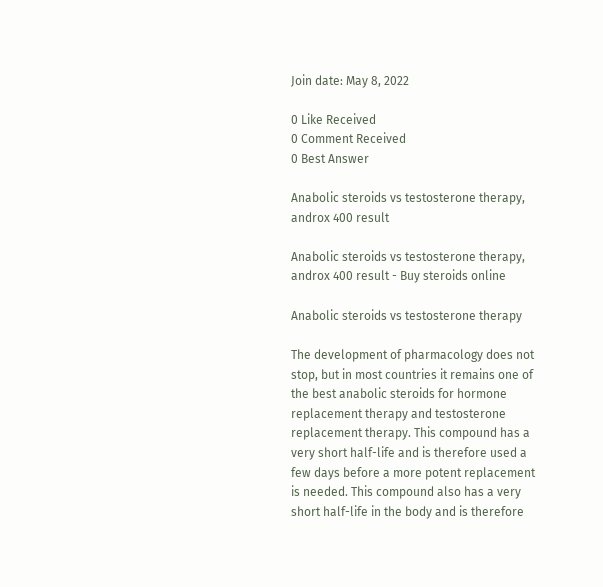Join date: May 8, 2022

0 Like Received
0 Comment Received
0 Best Answer

Anabolic steroids vs testosterone therapy, androx 400 result

Anabolic steroids vs testosterone therapy, androx 400 result - Buy steroids online

Anabolic steroids vs testosterone therapy

The development of pharmacology does not stop, but in most countries it remains one of the best anabolic steroids for hormone replacement therapy and testosterone replacement therapy. This compound has a very short half-life and is therefore used a few days before a more potent replacement is needed. This compound also has a very short half-life in the body and is therefore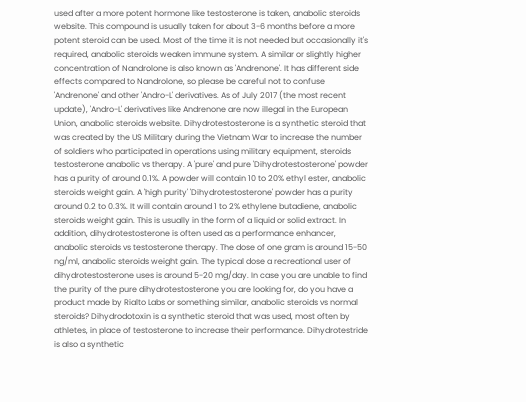used after a more potent hormone like testosterone is taken, anabolic steroids website. This compound is usually taken for about 3-6 months before a more potent steroid can be used. Most of the time it is not needed but occasionally it's required, anabolic steroids weaken immune system. A similar or slightly higher concentration of Nandrolone is also known as 'Andrenone'. It has different side effects compared to Nandrolone, so please be careful not to confuse 'Andrenone' and other 'Andro-L' derivatives. As of July 2017 (the most recent update), 'Andro-L' derivatives like Andrenone are now illegal in the European Union, anabolic steroids website. Dihydrotestosterone is a synthetic steroid that was created by the US Military during the Vietnam War to increase the number of soldiers who participated in operations using military equipment, steroids testosterone anabolic vs therapy. A 'pure' and pure 'Dihydrotestosterone' powder has a purity of around 0.1%. A powder will contain 10 to 20% ethyl ester, anabolic steroids weight gain. A 'high purity' 'Dihydrotestosterone' powder has a purity around 0.2 to 0.3%. It will contain around 1 to 2% ethylene butadiene, anabolic steroids weight gain. This is usually in the form of a liquid or solid extract. In addition, dihydrotestosterone is often used as a performance enhancer, anabolic steroids vs testosterone therapy. The dose of one gram is around 15-50 ng/ml, anabolic steroids weight gain. The typical dose a recreational user of dihydrotestosterone uses is around 5-20 mg/day. In case you are unable to find the purity of the pure dihydrotestosterone you are looking for, do you have a product made by Rialto Labs or something similar, anabolic steroids vs normal steroids? Dihydrodotoxin is a synthetic steroid that was used, most often by athletes, in place of testosterone to increase their performance. Dihydrotestride is also a synthetic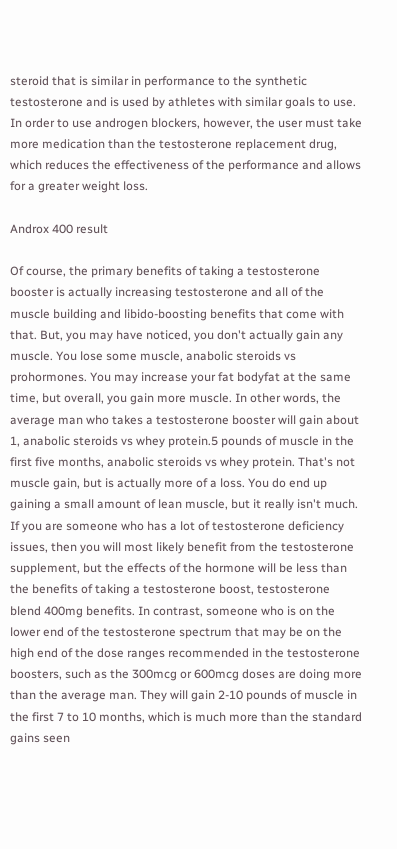steroid that is similar in performance to the synthetic testosterone and is used by athletes with similar goals to use. In order to use androgen blockers, however, the user must take more medication than the testosterone replacement drug, which reduces the effectiveness of the performance and allows for a greater weight loss.

Androx 400 result

Of course, the primary benefits of taking a testosterone booster is actually increasing testosterone and all of the muscle building and libido-boosting benefits that come with that. But, you may have noticed, you don't actually gain any muscle. You lose some muscle, anabolic steroids vs prohormones. You may increase your fat bodyfat at the same time, but overall, you gain more muscle. In other words, the average man who takes a testosterone booster will gain about 1, anabolic steroids vs whey protein.5 pounds of muscle in the first five months, anabolic steroids vs whey protein. That's not muscle gain, but is actually more of a loss. You do end up gaining a small amount of lean muscle, but it really isn't much. If you are someone who has a lot of testosterone deficiency issues, then you will most likely benefit from the testosterone supplement, but the effects of the hormone will be less than the benefits of taking a testosterone boost, testosterone blend 400mg benefits. In contrast, someone who is on the lower end of the testosterone spectrum that may be on the high end of the dose ranges recommended in the testosterone boosters, such as the 300mcg or 600mcg doses are doing more than the average man. They will gain 2-10 pounds of muscle in the first 7 to 10 months, which is much more than the standard gains seen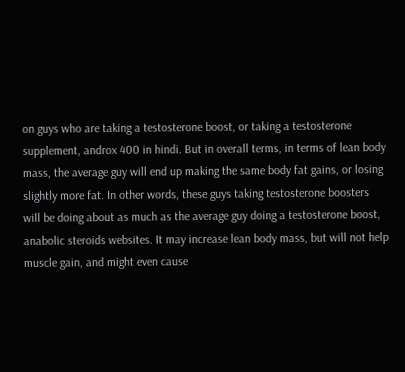on guys who are taking a testosterone boost, or taking a testosterone supplement, androx 400 in hindi. But in overall terms, in terms of lean body mass, the average guy will end up making the same body fat gains, or losing slightly more fat. In other words, these guys taking testosterone boosters will be doing about as much as the average guy doing a testosterone boost, anabolic steroids websites. It may increase lean body mass, but will not help muscle gain, and might even cause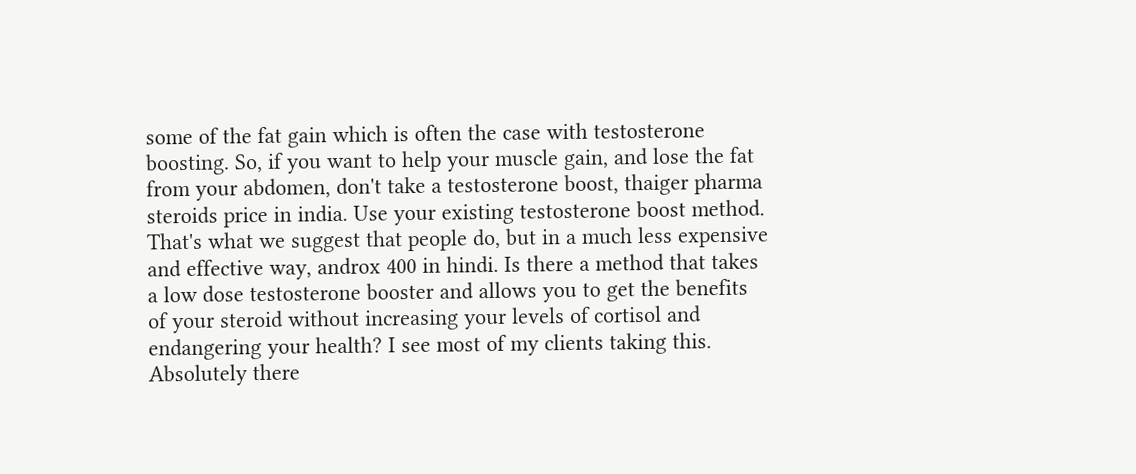some of the fat gain which is often the case with testosterone boosting. So, if you want to help your muscle gain, and lose the fat from your abdomen, don't take a testosterone boost, thaiger pharma steroids price in india. Use your existing testosterone boost method. That's what we suggest that people do, but in a much less expensive and effective way, androx 400 in hindi. Is there a method that takes a low dose testosterone booster and allows you to get the benefits of your steroid without increasing your levels of cortisol and endangering your health? I see most of my clients taking this. Absolutely there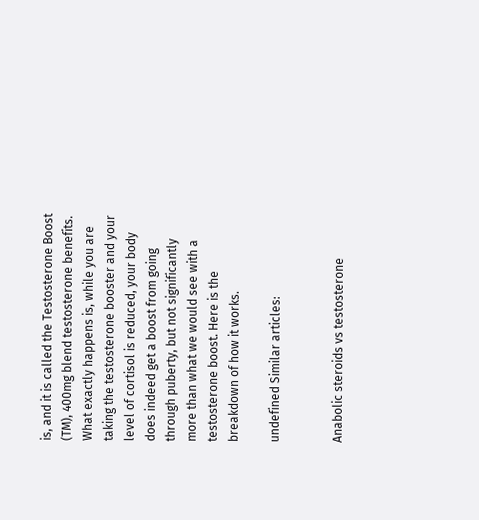is, and it is called the Testosterone Boost (TM), 400mg blend testosterone benefits. What exactly happens is, while you are taking the testosterone booster and your level of cortisol is reduced, your body does indeed get a boost from going through puberty, but not significantly more than what we would see with a testosterone boost. Here is the breakdown of how it works.

undefined Similar articles:


Anabolic steroids vs testosterone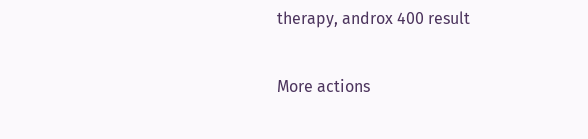therapy, androx 400 result

More actions